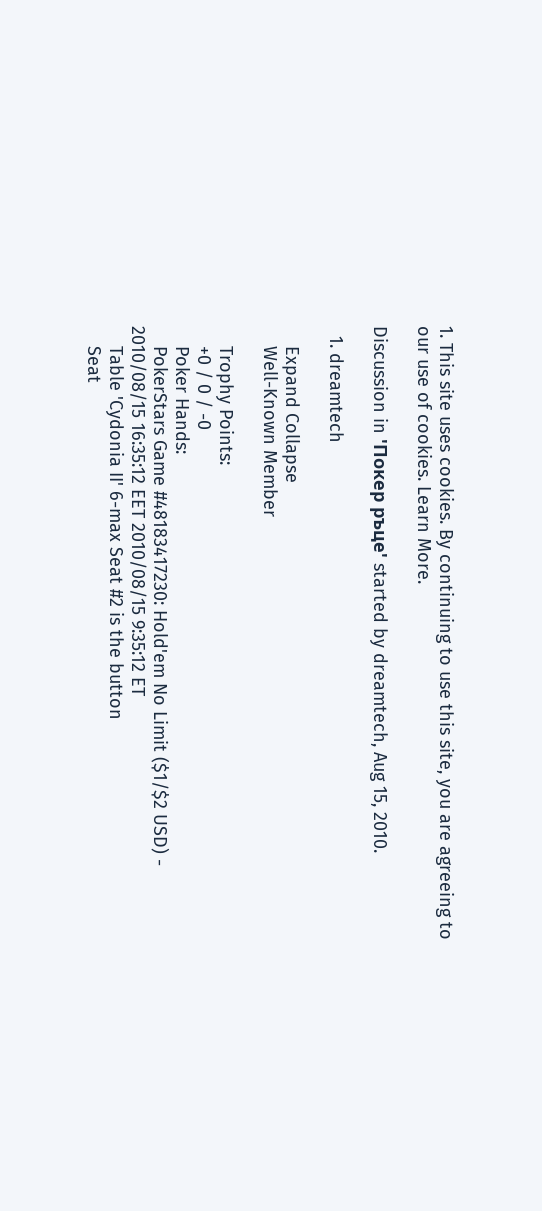1. This site uses cookies. By continuing to use this site, you are agreeing to our use of cookies. Learn More.

Discussion in 'Покер ръце' started by dreamtech, Aug 15, 2010.

  1. dreamtech

    Expand Collapse
    Well-Known Member

    Trophy Points:
    +0 / 0 / -0
    Poker Hands:
    PokerStars Game #48183417230: Hold'em No Limit ($1/$2 USD) - 2010/08/15 16:35:12 EET 2010/08/15 9:35:12 ET
    Table 'Cydonia II' 6-max Seat #2 is the button
    Seat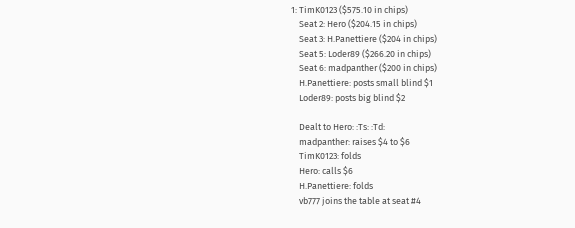1: TimK0123 ($575.10 in chips)
    Seat 2: Hero ($204.15 in chips)
    Seat 3: H.Panettiere ($204 in chips)
    Seat 5: Loder89 ($266.20 in chips)
    Seat 6: madpanther ($200 in chips)
    H.Panettiere: posts small blind $1
    Loder89: posts big blind $2

    Dealt to Hero: :Ts: :Td:
    madpanther: raises $4 to $6
    TimK0123: folds
    Hero: calls $6
    H.Panettiere: folds
    vb777 joins the table at seat #4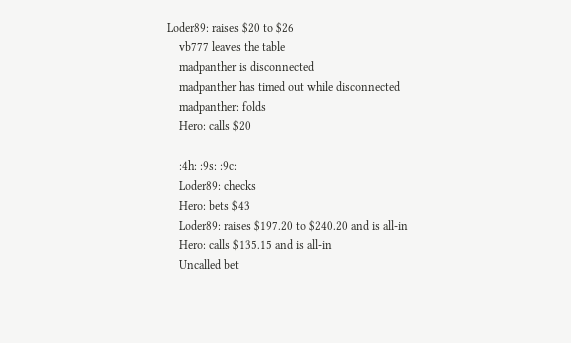Loder89: raises $20 to $26
    vb777 leaves the table
    madpanther is disconnected
    madpanther has timed out while disconnected
    madpanther: folds
    Hero: calls $20

    :4h: :9s: :9c:
    Loder89: checks
    Hero: bets $43
    Loder89: raises $197.20 to $240.20 and is all-in
    Hero: calls $135.15 and is all-in
    Uncalled bet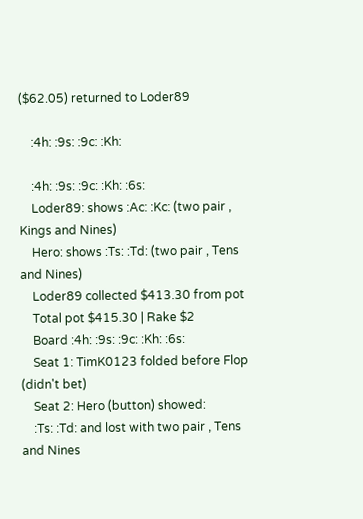($62.05) returned to Loder89

    :4h: :9s: :9c: :Kh:

    :4h: :9s: :9c: :Kh: :6s:
    Loder89: shows :Ac: :Kc: (two pair , Kings and Nines)
    Hero: shows :Ts: :Td: (two pair , Tens and Nines)
    Loder89 collected $413.30 from pot
    Total pot $415.30 | Rake $2
    Board :4h: :9s: :9c: :Kh: :6s:
    Seat 1: TimK0123 folded before Flop (didn't bet)
    Seat 2: Hero (button) showed:
    :Ts: :Td: and lost with two pair , Tens and Nines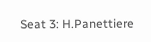Seat 3: H.Panettiere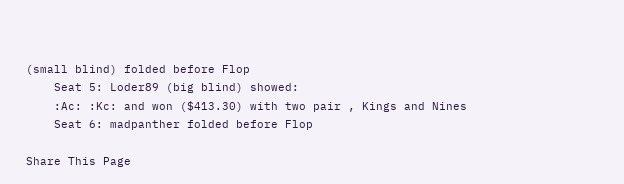(small blind) folded before Flop
    Seat 5: Loder89 (big blind) showed:
    :Ac: :Kc: and won ($413.30) with two pair , Kings and Nines
    Seat 6: madpanther folded before Flop

Share This Page